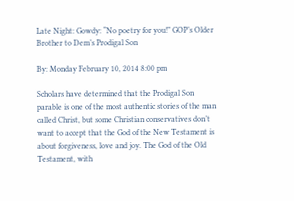Late Night: Gowdy: “No poetry for you!” GOP’s Older Brother to Dem’s Prodigal Son

By: Monday February 10, 2014 8:00 pm

Scholars have determined that the Prodigal Son parable is one of the most authentic stories of the man called Christ, but some Christian conservatives don’t want to accept that the God of the New Testament is about forgiveness, love and joy. The God of the Old Testament, with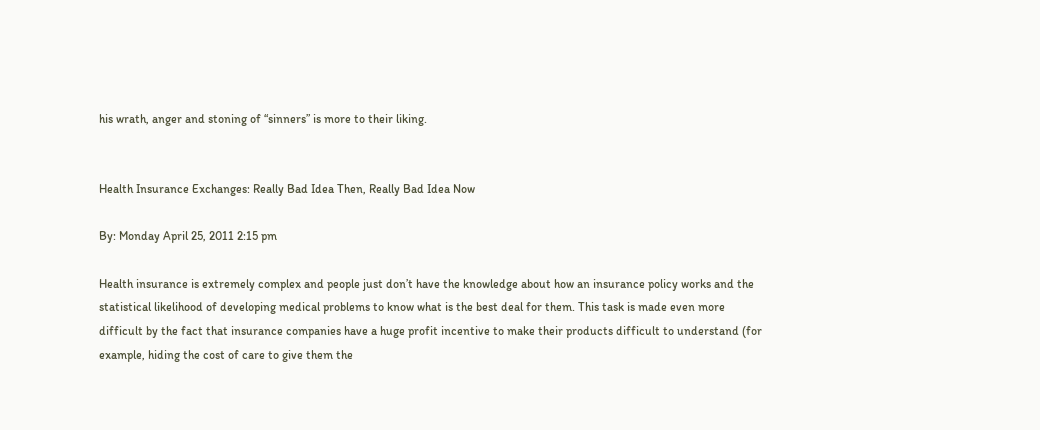his wrath, anger and stoning of “sinners” is more to their liking.


Health Insurance Exchanges: Really Bad Idea Then, Really Bad Idea Now

By: Monday April 25, 2011 2:15 pm

Health insurance is extremely complex and people just don’t have the knowledge about how an insurance policy works and the statistical likelihood of developing medical problems to know what is the best deal for them. This task is made even more difficult by the fact that insurance companies have a huge profit incentive to make their products difficult to understand (for example, hiding the cost of care to give them the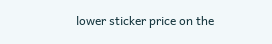lower sticker price on the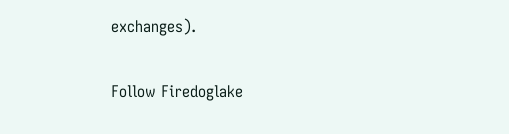exchanges).

Follow Firedoglake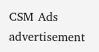CSM Ads advertisement